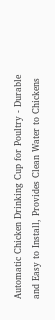Automatic Chicken Drinking Cup for Poultry - Durable and Easy to Install, Provides Clean Water to Chickens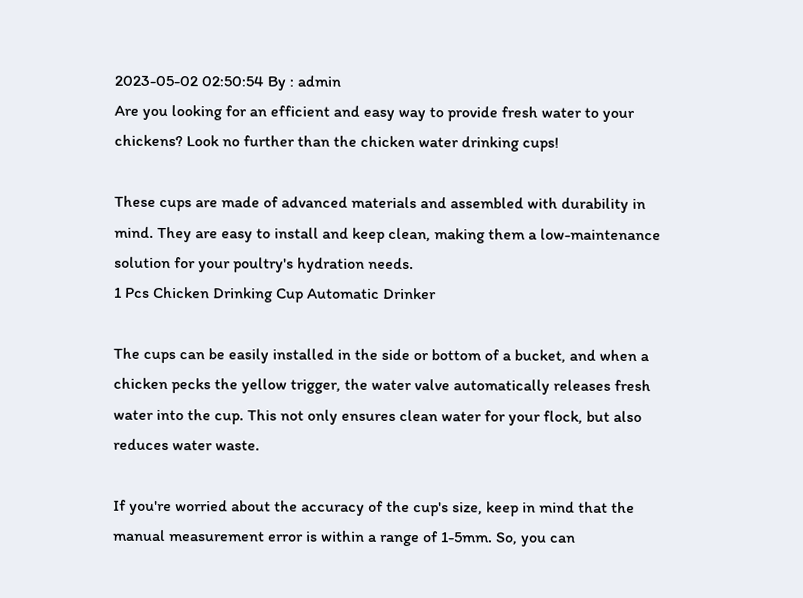2023-05-02 02:50:54 By : admin
Are you looking for an efficient and easy way to provide fresh water to your chickens? Look no further than the chicken water drinking cups!

These cups are made of advanced materials and assembled with durability in mind. They are easy to install and keep clean, making them a low-maintenance solution for your poultry's hydration needs.
1 Pcs Chicken Drinking Cup Automatic Drinker

The cups can be easily installed in the side or bottom of a bucket, and when a chicken pecks the yellow trigger, the water valve automatically releases fresh water into the cup. This not only ensures clean water for your flock, but also reduces water waste.

If you're worried about the accuracy of the cup's size, keep in mind that the manual measurement error is within a range of 1-5mm. So, you can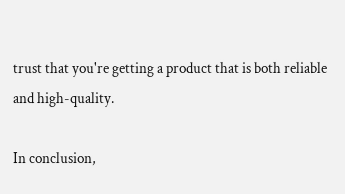trust that you're getting a product that is both reliable and high-quality.

In conclusion,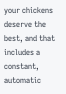your chickens deserve the best, and that includes a constant, automatic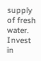supply of fresh water. Invest in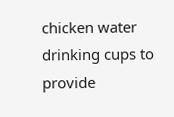chicken water drinking cups to provide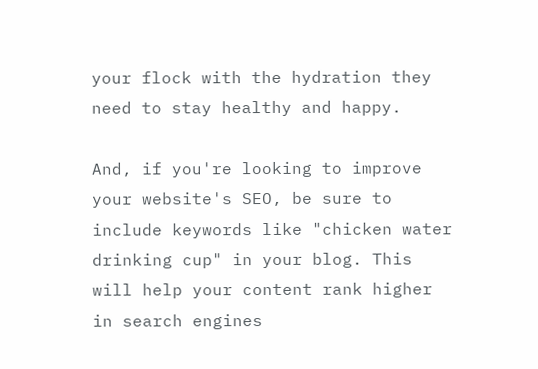your flock with the hydration they need to stay healthy and happy.

And, if you're looking to improve your website's SEO, be sure to include keywords like "chicken water drinking cup" in your blog. This will help your content rank higher in search engines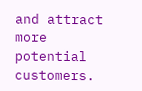and attract more potential customers.